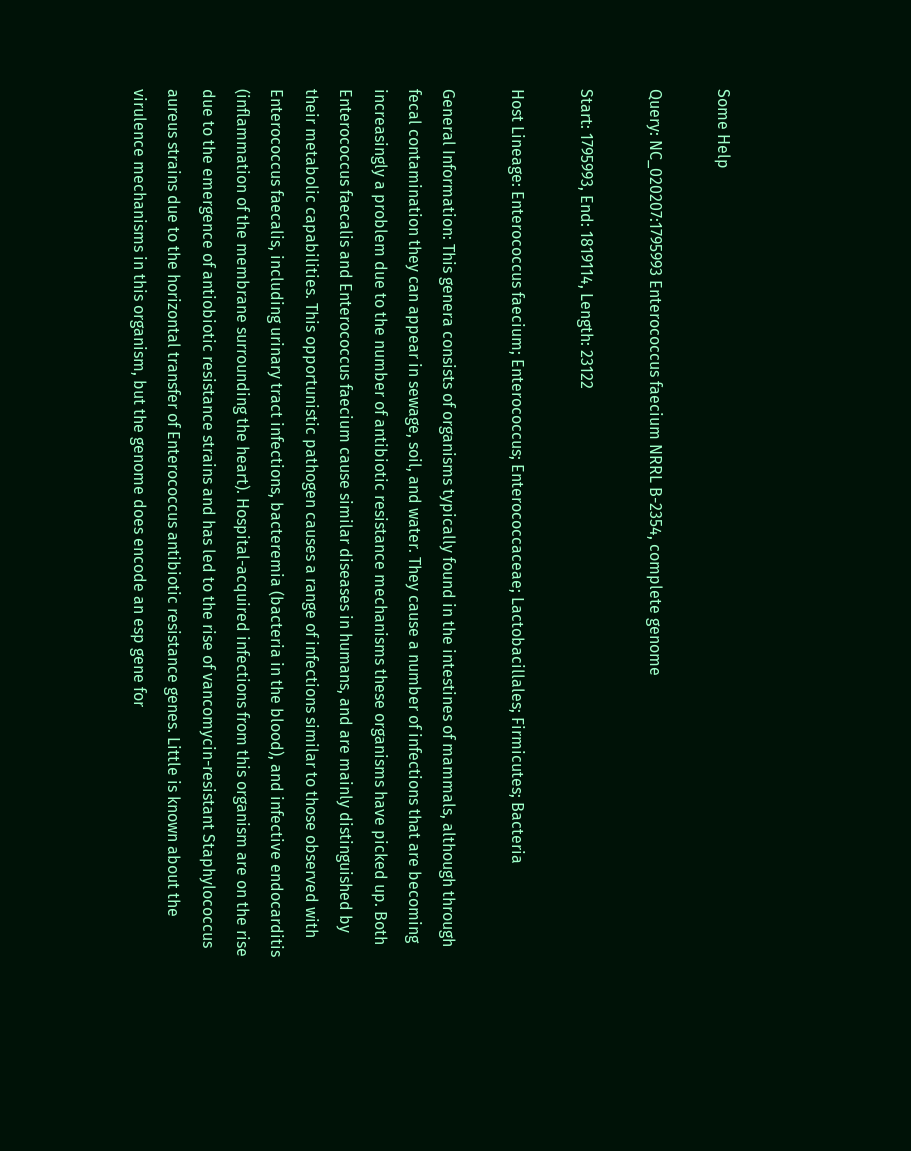Some Help

Query: NC_020207:1795993 Enterococcus faecium NRRL B-2354, complete genome

Start: 1795993, End: 1819114, Length: 23122

Host Lineage: Enterococcus faecium; Enterococcus; Enterococcaceae; Lactobacillales; Firmicutes; Bacteria

General Information: This genera consists of organisms typically found in the intestines of mammals, although through fecal contamination they can appear in sewage, soil, and water. They cause a number of infections that are becoming increasingly a problem due to the number of antibiotic resistance mechanisms these organisms have picked up. Both Enterococcus faecalis and Enterococcus faecium cause similar diseases in humans, and are mainly distinguished by their metabolic capabilities. This opportunistic pathogen causes a range of infections similar to those observed with Enterococcus faecalis, including urinary tract infections, bacteremia (bacteria in the blood), and infective endocarditis (inflammation of the membrane surrounding the heart). Hospital-acquired infections from this organism are on the rise due to the emergence of antiobiotic resistance strains and has led to the rise of vancomycin-resistant Staphylococcus aureus strains due to the horizontal transfer of Enterococcus antibiotic resistance genes. Little is known about the virulence mechanisms in this organism, but the genome does encode an esp gene for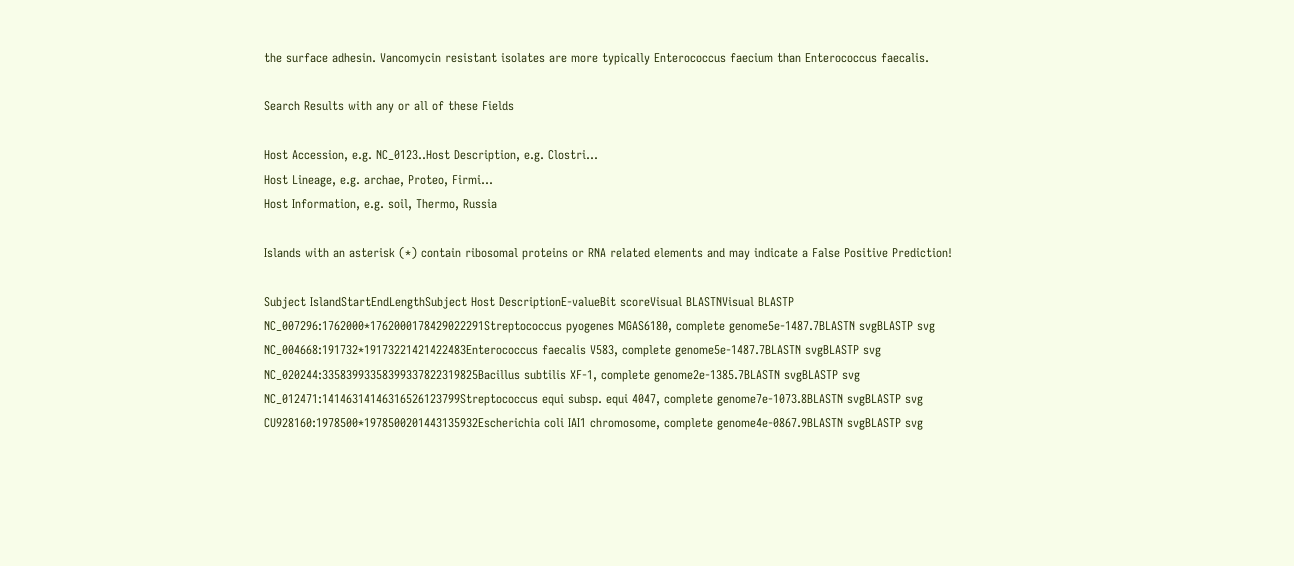the surface adhesin. Vancomycin resistant isolates are more typically Enterococcus faecium than Enterococcus faecalis.

Search Results with any or all of these Fields

Host Accession, e.g. NC_0123..Host Description, e.g. Clostri...
Host Lineage, e.g. archae, Proteo, Firmi...
Host Information, e.g. soil, Thermo, Russia

Islands with an asterisk (*) contain ribosomal proteins or RNA related elements and may indicate a False Positive Prediction!

Subject IslandStartEndLengthSubject Host DescriptionE-valueBit scoreVisual BLASTNVisual BLASTP
NC_007296:1762000*1762000178429022291Streptococcus pyogenes MGAS6180, complete genome5e-1487.7BLASTN svgBLASTP svg
NC_004668:191732*19173221421422483Enterococcus faecalis V583, complete genome5e-1487.7BLASTN svgBLASTP svg
NC_020244:33583993358399337822319825Bacillus subtilis XF-1, complete genome2e-1385.7BLASTN svgBLASTP svg
NC_012471:14146314146316526123799Streptococcus equi subsp. equi 4047, complete genome7e-1073.8BLASTN svgBLASTP svg
CU928160:1978500*1978500201443135932Escherichia coli IAI1 chromosome, complete genome4e-0867.9BLASTN svgBLASTP svg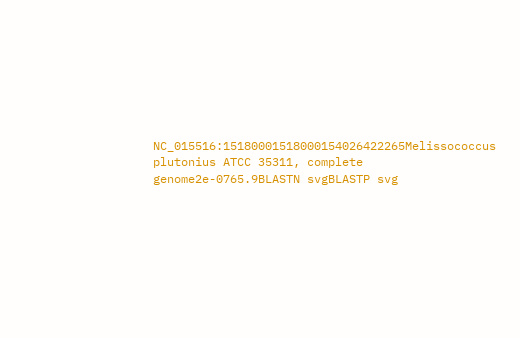NC_015516:15180001518000154026422265Melissococcus plutonius ATCC 35311, complete genome2e-0765.9BLASTN svgBLASTP svg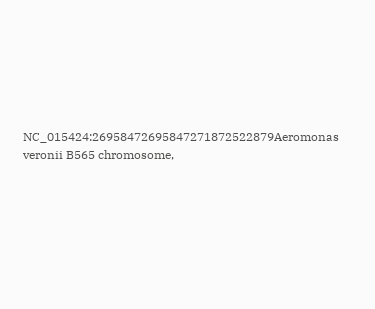NC_015424:26958472695847271872522879Aeromonas veronii B565 chromosome,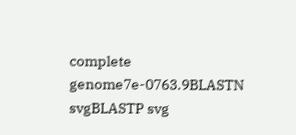complete genome7e-0763.9BLASTN svgBLASTP svg